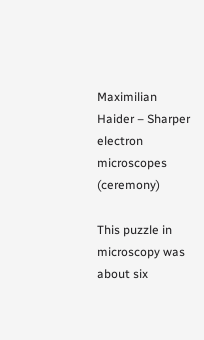Maximilian Haider – Sharper electron microscopes (ceremony)

This puzzle in microscopy was about six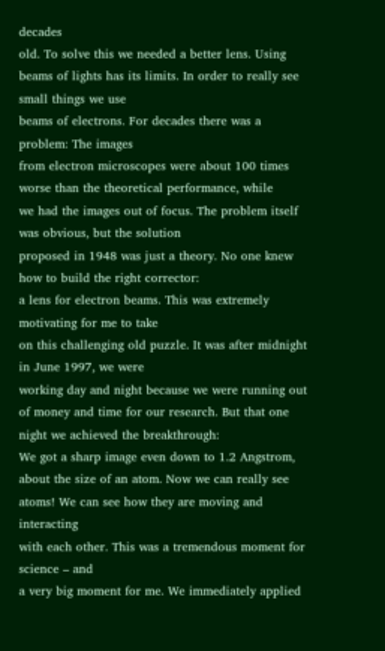decades
old. To solve this we needed a better lens. Using beams of lights has its limits. In order to really see small things we use
beams of electrons. For decades there was a problem: The images
from electron microscopes were about 100 times worse than the theoretical performance, while
we had the images out of focus. The problem itself was obvious, but the solution
proposed in 1948 was just a theory. No one knew how to build the right corrector:
a lens for electron beams. This was extremely motivating for me to take
on this challenging old puzzle. It was after midnight in June 1997, we were
working day and night because we were running out of money and time for our research. But that one night we achieved the breakthrough:
We got a sharp image even down to 1.2 Angstrom, about the size of an atom. Now we can really see atoms! We can see how they are moving and interacting
with each other. This was a tremendous moment for science – and
a very big moment for me. We immediately applied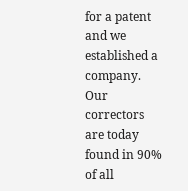for a patent and we
established a company. Our correctors are today found in 90% of all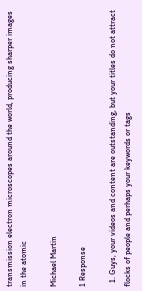transmission electron microscopes around the world, producing sharper images in the atomic

Michael Martin

1 Response

  1. Guys, your videos and content are outstanding, but your titles do not attract flocks of people and perhaps your keywords or tags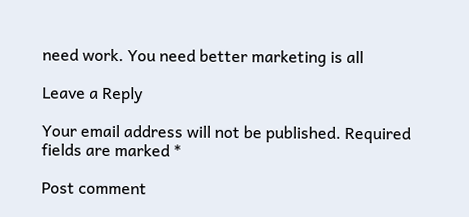need work. You need better marketing is all

Leave a Reply

Your email address will not be published. Required fields are marked *

Post comment